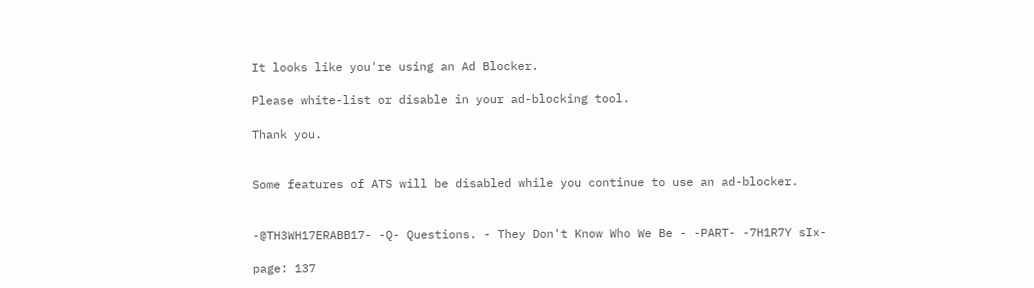It looks like you're using an Ad Blocker.

Please white-list or disable in your ad-blocking tool.

Thank you.


Some features of ATS will be disabled while you continue to use an ad-blocker.


-@TH3WH17ERABB17- -Q- Questions. - They Don't Know Who We Be - -PART- -7H1R7Y sIx-

page: 137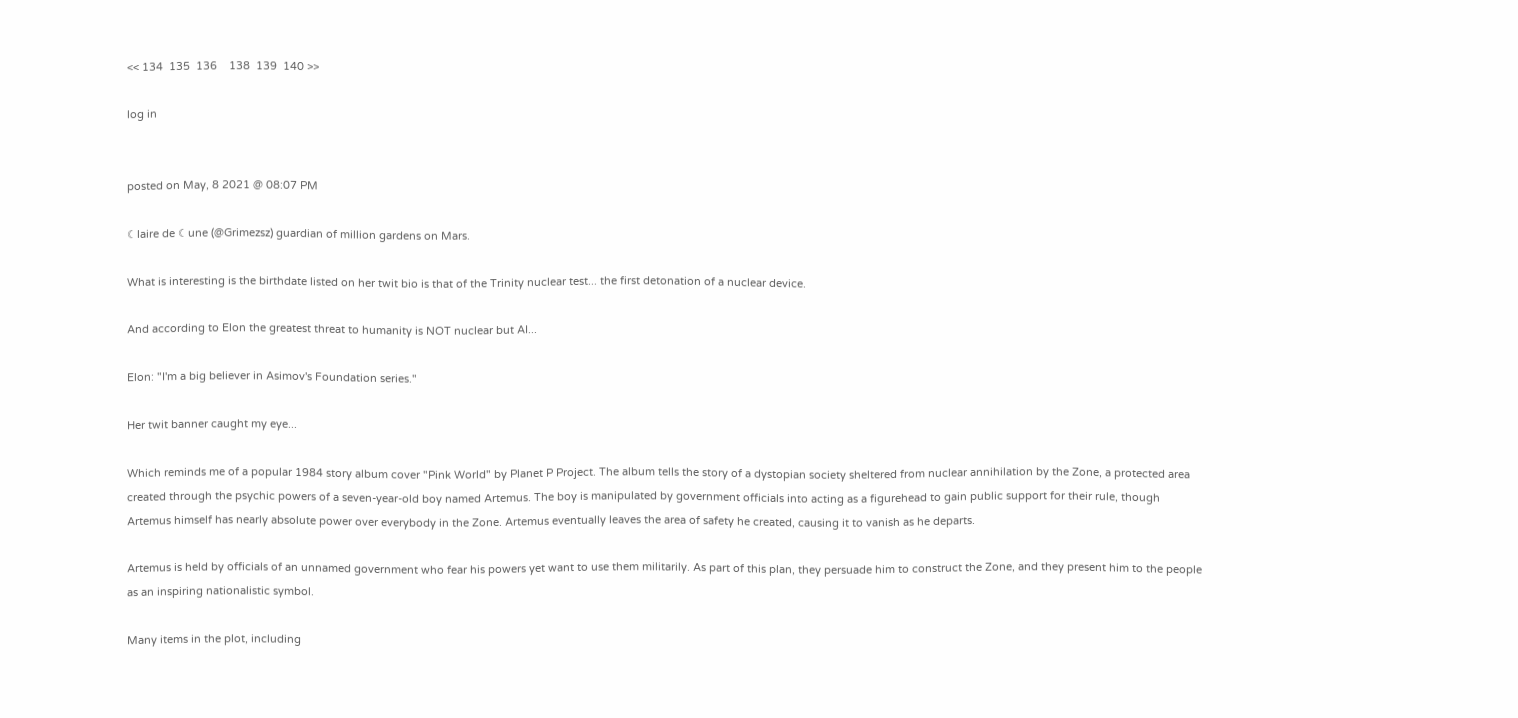<< 134  135  136    138  139  140 >>

log in


posted on May, 8 2021 @ 08:07 PM

☾laire de ☾une (@Grimezsz) guardian of million gardens on Mars.

What is interesting is the birthdate listed on her twit bio is that of the Trinity nuclear test... the first detonation of a nuclear device.

And according to Elon the greatest threat to humanity is NOT nuclear but AI...

Elon: "I'm a big believer in Asimov's Foundation series."

Her twit banner caught my eye...

Which reminds me of a popular 1984 story album cover "Pink World" by Planet P Project. The album tells the story of a dystopian society sheltered from nuclear annihilation by the Zone, a protected area created through the psychic powers of a seven-year-old boy named Artemus. The boy is manipulated by government officials into acting as a figurehead to gain public support for their rule, though Artemus himself has nearly absolute power over everybody in the Zone. Artemus eventually leaves the area of safety he created, causing it to vanish as he departs.

Artemus is held by officials of an unnamed government who fear his powers yet want to use them militarily. As part of this plan, they persuade him to construct the Zone, and they present him to the people as an inspiring nationalistic symbol.

Many items in the plot, including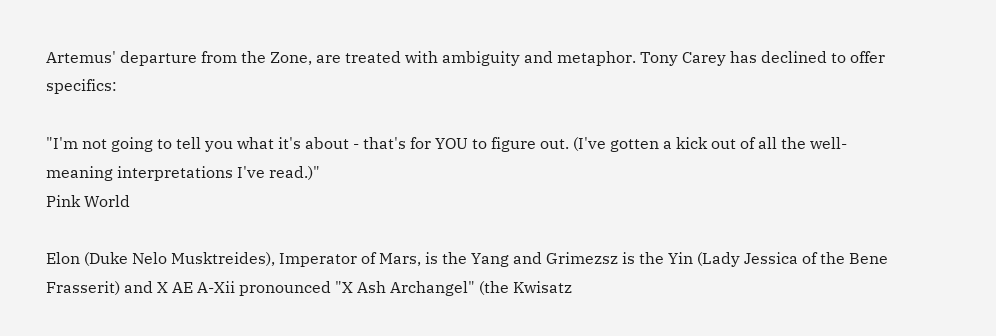Artemus' departure from the Zone, are treated with ambiguity and metaphor. Tony Carey has declined to offer specifics:

"I'm not going to tell you what it's about - that's for YOU to figure out. (I've gotten a kick out of all the well-meaning interpretations I've read.)"
Pink World

Elon (Duke Nelo Musktreides), Imperator of Mars, is the Yang and Grimezsz is the Yin (Lady Jessica of the Bene Frasserit) and X AE A-Xii pronounced "X Ash Archangel" (the Kwisatz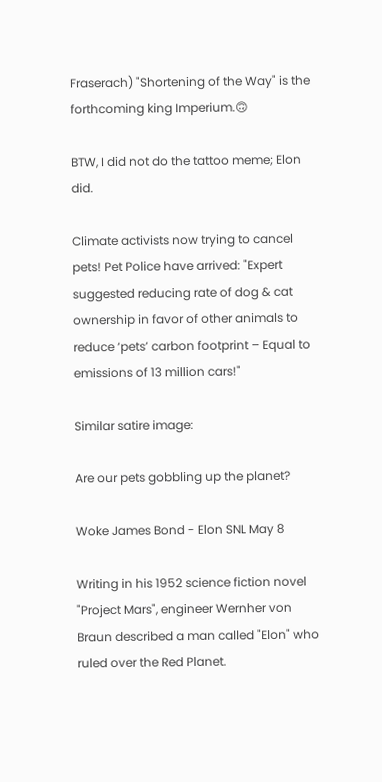Fraserach) "Shortening of the Way" is the forthcoming king Imperium.🙃

BTW, I did not do the tattoo meme; Elon did.

Climate activists now trying to cancel pets! Pet Police have arrived: "Expert suggested reducing rate of dog & cat ownership in favor of other animals to reduce ‘pets’ carbon footprint – Equal to emissions of 13 million cars!"

Similar satire image:

Are our pets gobbling up the planet?

Woke James Bond - Elon SNL May 8

Writing in his 1952 science fiction novel "Project Mars", engineer Wernher von Braun described a man called "Elon" who ruled over the Red Planet.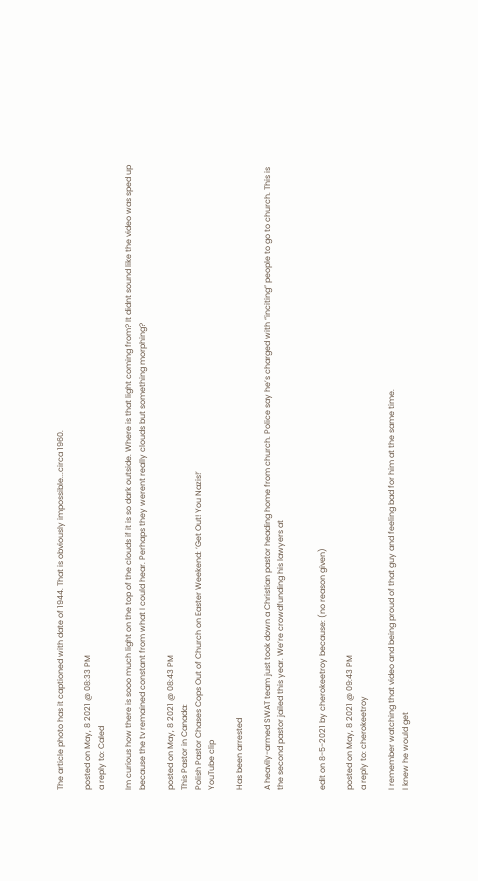The article photo has it captioned with date of 1944. That is obviously impossible...circa 1960.

posted on May, 8 2021 @ 08:33 PM
a reply to: Caled

Im curious how there is sooo much light on the top of the clouds if it is so dark outside. Where is that light coming from? It didnt sound like the video was sped up because the tv remained constant from what I could hear. Perhaps they werent really clouds but something morphing?

posted on May, 8 2021 @ 08:43 PM
This Pastor in Canada:
Polish Pastor Chases Cops Out of Church on Easter Weekend: ‘Get Out! You Nazis!’
YouTube clip

Has been arrested

A heavily-armed SWAT team just took down a Christian pastor heading home from church. Police say he’s charged with “inciting” people to go to church. This is the second pastor jailed this year. We’re crowdfunding his lawyers at


edit on 8-5-2021 by cherokeetroy because: (no reason given)

posted on May, 8 2021 @ 09:43 PM
a reply to: cherokeetroy

I remember watching that video and being proud of that guy and feeling bad for him at the same time.
I knew he would get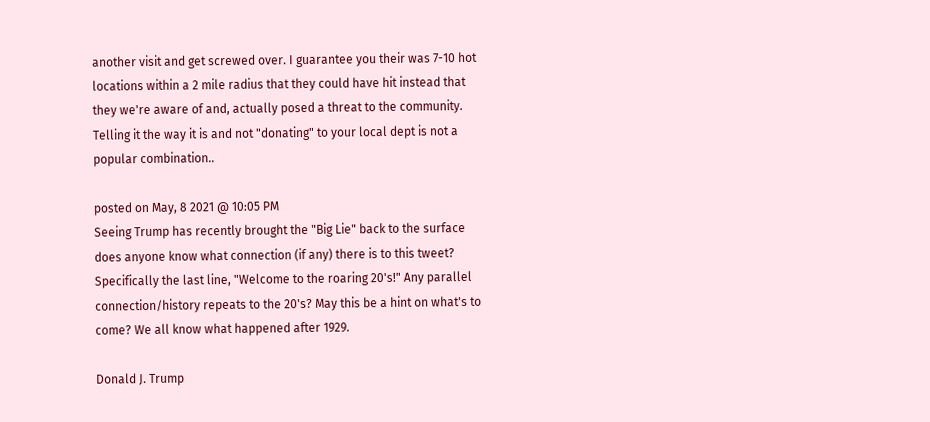another visit and get screwed over. I guarantee you their was 7-10 hot locations within a 2 mile radius that they could have hit instead that they we're aware of and, actually posed a threat to the community. Telling it the way it is and not "donating" to your local dept is not a popular combination..

posted on May, 8 2021 @ 10:05 PM
Seeing Trump has recently brought the "Big Lie" back to the surface does anyone know what connection (if any) there is to this tweet? Specifically the last line, "Welcome to the roaring 20's!" Any parallel connection/history repeats to the 20's? May this be a hint on what's to come? We all know what happened after 1929.

Donald J. Trump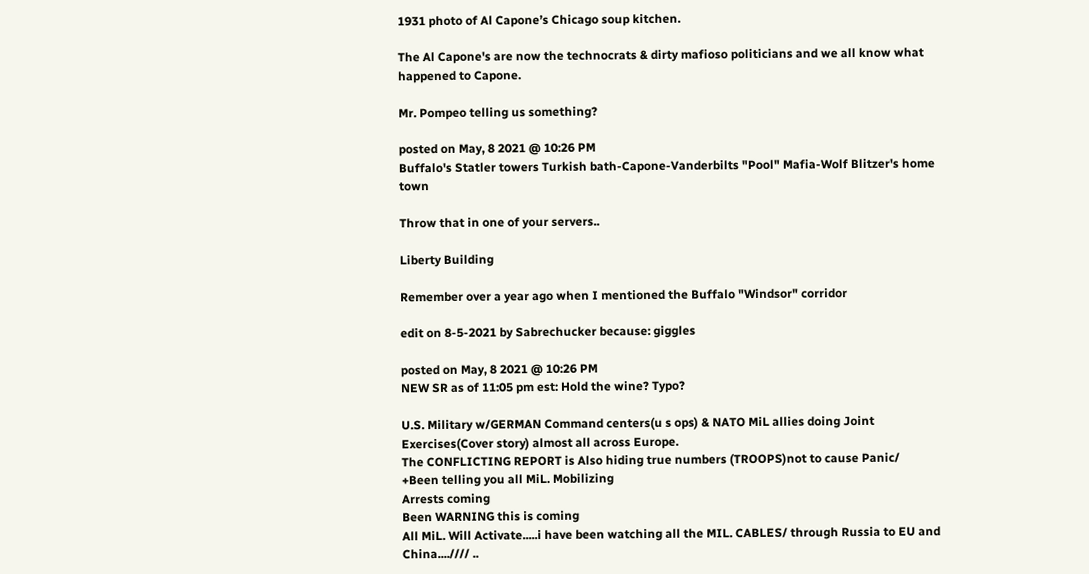1931 photo of Al Capone’s Chicago soup kitchen.

The Al Capone's are now the technocrats & dirty mafioso politicians and we all know what happened to Capone.

Mr. Pompeo telling us something?

posted on May, 8 2021 @ 10:26 PM
Buffalo's Statler towers Turkish bath-Capone-Vanderbilts "Pool" Mafia-Wolf Blitzer's home town

Throw that in one of your servers..

Liberty Building

Remember over a year ago when I mentioned the Buffalo "Windsor" corridor

edit on 8-5-2021 by Sabrechucker because: giggles

posted on May, 8 2021 @ 10:26 PM
NEW SR as of 11:05 pm est: Hold the wine? Typo?

U.S. Military w/GERMAN Command centers(u s ops) & NATO MiL allies doing Joint Exercises(Cover story) almost all across Europe.
The CONFLICTING REPORT is Also hiding true numbers (TROOPS)not to cause Panic/
+Been telling you all MiL. Mobilizing
Arrests coming
Been WARNING this is coming
All MiL. Will Activate.....i have been watching all the MIL. CABLES/ through Russia to EU and China....//// ..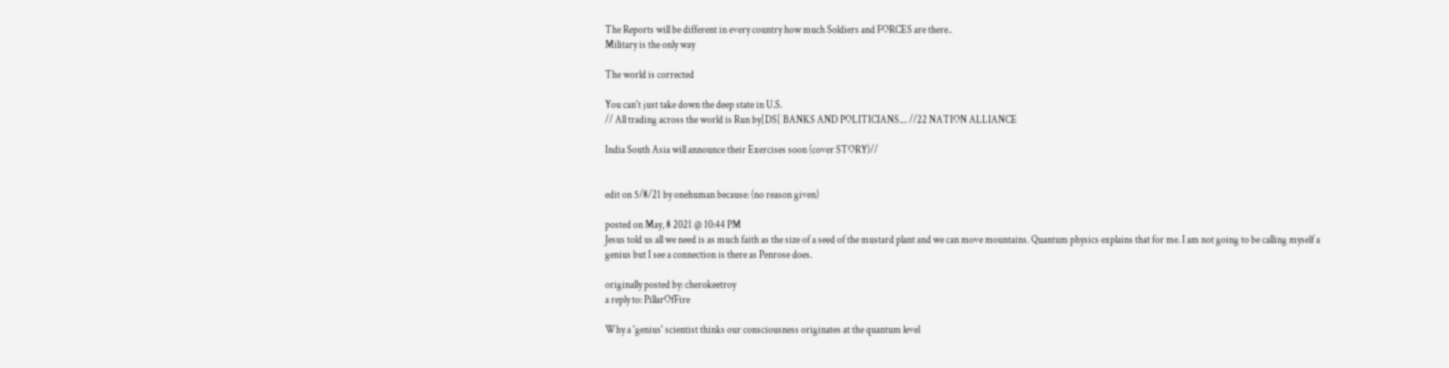The Reports will be different in every country how much Soldiers and FORCES are there..
Military is the only way

The world is corrected

You can't just take down the deep state in U.S.
// All trading across the world is Run by[DS[ BANKS AND POLITICIANS.... //22 NATION ALLIANCE

India South Asia will announce their Exercises soon (cover STORY)//


edit on 5/8/21 by onehuman because: (no reason given)

posted on May, 8 2021 @ 10:44 PM
Jesus told us all we need is as much faith as the size of a seed of the mustard plant and we can move mountains. Quantum physics explains that for me. I am not going to be calling myself a genius but I see a connection is there as Penrose does.

originally posted by: cherokeetroy
a reply to: PillarOfFire

Why a 'genius' scientist thinks our consciousness originates at the quantum level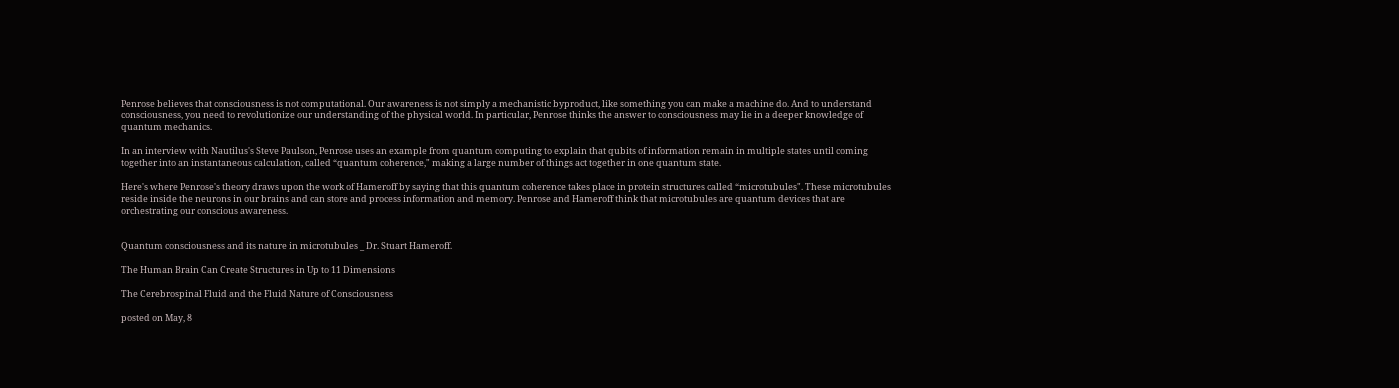Penrose believes that consciousness is not computational. Our awareness is not simply a mechanistic byproduct, like something you can make a machine do. And to understand consciousness, you need to revolutionize our understanding of the physical world. In particular, Penrose thinks the answer to consciousness may lie in a deeper knowledge of quantum mechanics.

In an interview with Nautilus's Steve Paulson, Penrose uses an example from quantum computing to explain that qubits of information remain in multiple states until coming together into an instantaneous calculation, called “quantum coherence," making a large number of things act together in one quantum state.

Here's where Penrose's theory draws upon the work of Hameroff by saying that this quantum coherence takes place in protein structures called “microtubules". These microtubules reside inside the neurons in our brains and can store and process information and memory. Penrose and Hameroff think that microtubules are quantum devices that are orchestrating our conscious awareness.


Quantum consciousness and its nature in microtubules _ Dr. Stuart Hameroff.

The Human Brain Can Create Structures in Up to 11 Dimensions

The Cerebrospinal Fluid and the Fluid Nature of Consciousness

posted on May, 8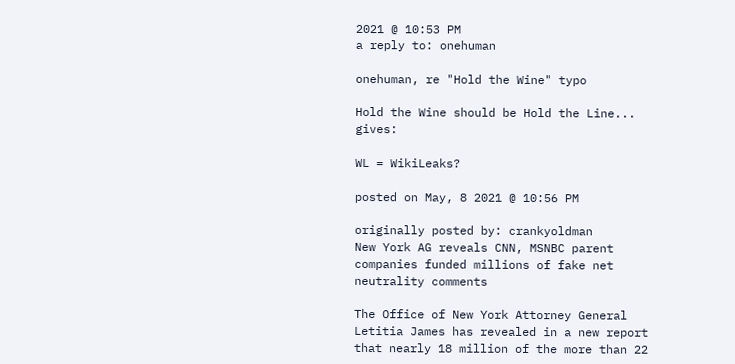2021 @ 10:53 PM
a reply to: onehuman

onehuman, re "Hold the Wine" typo

Hold the Wine should be Hold the Line... gives:

WL = WikiLeaks?

posted on May, 8 2021 @ 10:56 PM

originally posted by: crankyoldman
New York AG reveals CNN, MSNBC parent companies funded millions of fake net neutrality comments

The Office of New York Attorney General Letitia James has revealed in a new report that nearly 18 million of the more than 22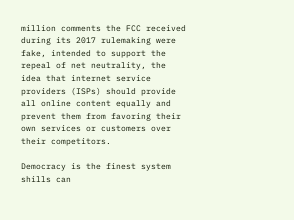million comments the FCC received during its 2017 rulemaking were fake, intended to support the repeal of net neutrality, the idea that internet service providers (ISPs) should provide all online content equally and prevent them from favoring their own services or customers over their competitors.

Democracy is the finest system shills can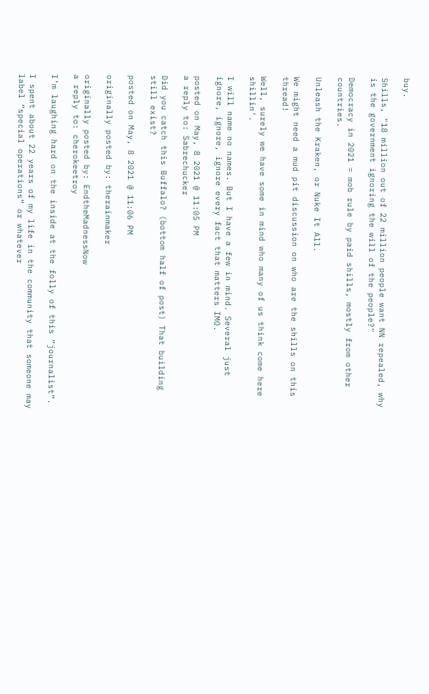buy.

Shills, "18 million out of 22 million people want NN repealed, why is the government ignoring the will of the people?"

Democracy in 2021 = mob rule by paid shills, mostly from other countries.

Unleash the Kraken, or Nuke It All.

We might need a mud pit discussion on who are the shills on this thread!

Well, surely we have some in mind who many of us think come here shillin'.

I will name no names. But I have a few in mind. Several just ignore, ignore, ignore every fact that matters IMO.

posted on May, 8 2021 @ 11:05 PM
a reply to: Sabrechucker

Did you catch this Buffalo? (bottom half of post) That building still exist?

posted on May, 8 2021 @ 11:06 PM

originally posted by: therainmaker

originally posted by: EndtheMadnessNow
a reply to: cherokeetroy

I’m laughing hard on the inside at the folly of this “journalist”.

I spent about 22 years of my life in the community that someone may label “special operations” or whatever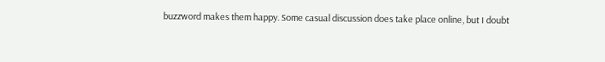buzzword makes them happy. Some casual discussion does take place online, but I doubt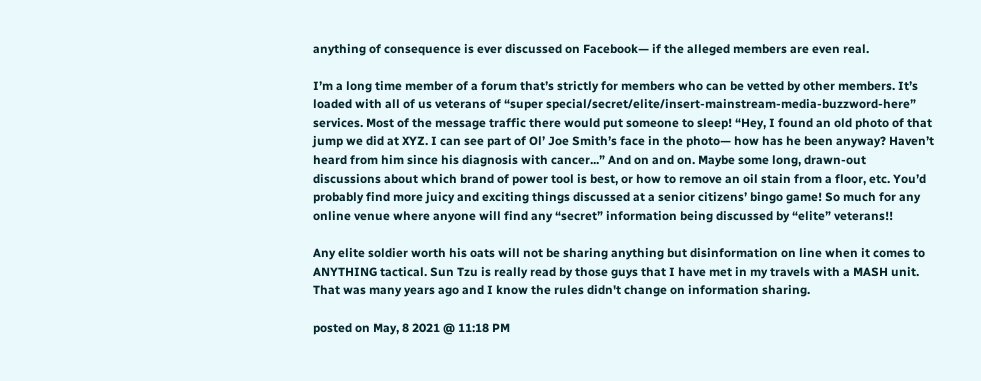anything of consequence is ever discussed on Facebook— if the alleged members are even real.

I’m a long time member of a forum that’s strictly for members who can be vetted by other members. It’s loaded with all of us veterans of “super special/secret/elite/insert-mainstream-media-buzzword-here” services. Most of the message traffic there would put someone to sleep! “Hey, I found an old photo of that jump we did at XYZ. I can see part of Ol’ Joe Smith’s face in the photo— how has he been anyway? Haven’t heard from him since his diagnosis with cancer...” And on and on. Maybe some long, drawn-out discussions about which brand of power tool is best, or how to remove an oil stain from a floor, etc. You’d probably find more juicy and exciting things discussed at a senior citizens’ bingo game! So much for any online venue where anyone will find any “secret” information being discussed by “elite” veterans!!

Any elite soldier worth his oats will not be sharing anything but disinformation on line when it comes to ANYTHING tactical. Sun Tzu is really read by those guys that I have met in my travels with a MASH unit. That was many years ago and I know the rules didn't change on information sharing.

posted on May, 8 2021 @ 11:18 PM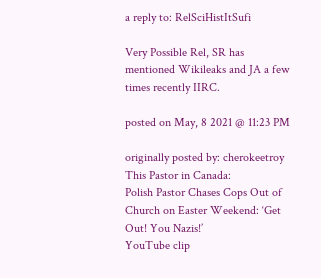a reply to: RelSciHistItSufi

Very Possible Rel, SR has mentioned Wikileaks and JA a few times recently IIRC.

posted on May, 8 2021 @ 11:23 PM

originally posted by: cherokeetroy
This Pastor in Canada:
Polish Pastor Chases Cops Out of Church on Easter Weekend: ‘Get Out! You Nazis!’
YouTube clip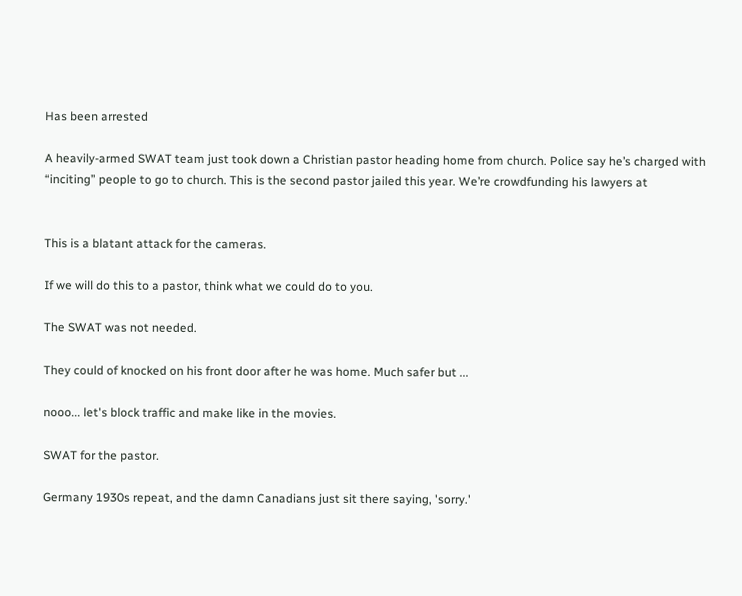Has been arrested

A heavily-armed SWAT team just took down a Christian pastor heading home from church. Police say he’s charged with “inciting” people to go to church. This is the second pastor jailed this year. We’re crowdfunding his lawyers at


This is a blatant attack for the cameras.

If we will do this to a pastor, think what we could do to you.

The SWAT was not needed.

They could of knocked on his front door after he was home. Much safer but ...

nooo... let's block traffic and make like in the movies.

SWAT for the pastor.

Germany 1930s repeat, and the damn Canadians just sit there saying, 'sorry.'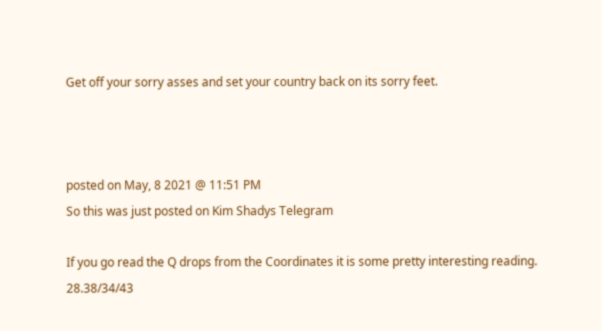Get off your sorry asses and set your country back on its sorry feet.



posted on May, 8 2021 @ 11:51 PM
So this was just posted on Kim Shadys Telegram

If you go read the Q drops from the Coordinates it is some pretty interesting reading. 28.38/34/43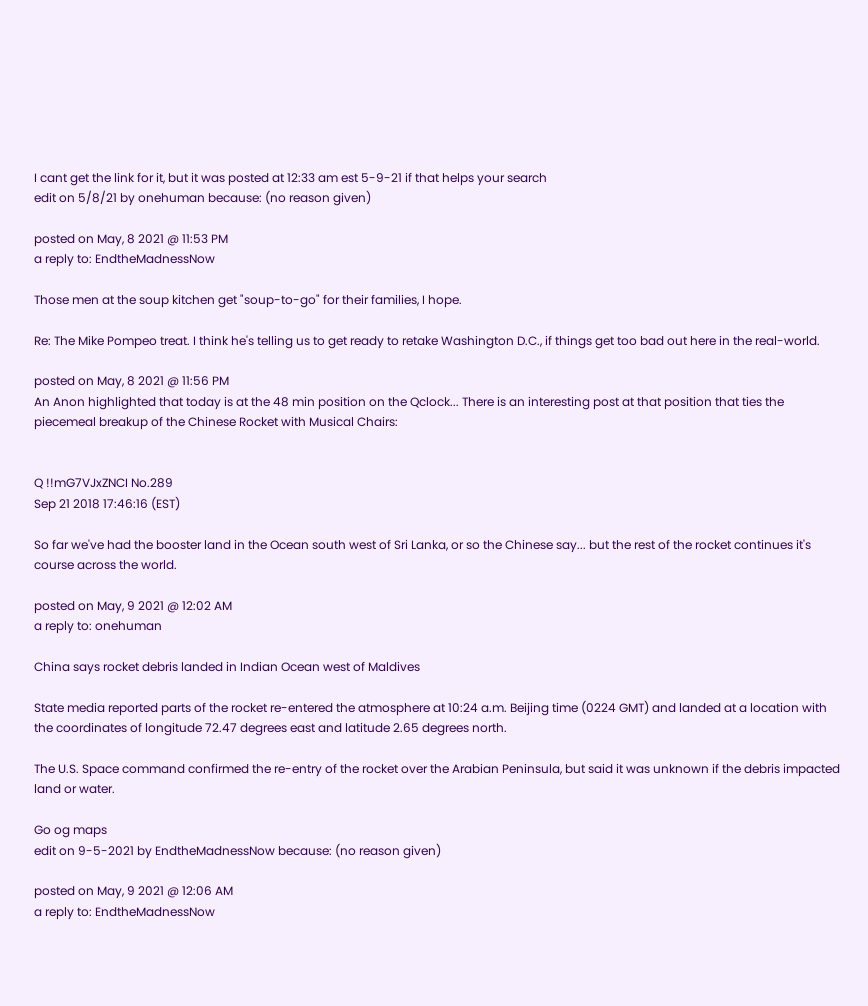I cant get the link for it, but it was posted at 12:33 am est 5-9-21 if that helps your search
edit on 5/8/21 by onehuman because: (no reason given)

posted on May, 8 2021 @ 11:53 PM
a reply to: EndtheMadnessNow

Those men at the soup kitchen get "soup-to-go" for their families, I hope.

Re: The Mike Pompeo treat. I think he's telling us to get ready to retake Washington D.C., if things get too bad out here in the real-world.

posted on May, 8 2021 @ 11:56 PM
An Anon highlighted that today is at the 48 min position on the Qclock... There is an interesting post at that position that ties the piecemeal breakup of the Chinese Rocket with Musical Chairs:


Q !!mG7VJxZNCI No.289
Sep 21 2018 17:46:16 (EST)

So far we've had the booster land in the Ocean south west of Sri Lanka, or so the Chinese say... but the rest of the rocket continues it's course across the world.

posted on May, 9 2021 @ 12:02 AM
a reply to: onehuman

China says rocket debris landed in Indian Ocean west of Maldives

State media reported parts of the rocket re-entered the atmosphere at 10:24 a.m. Beijing time (0224 GMT) and landed at a location with the coordinates of longitude 72.47 degrees east and latitude 2.65 degrees north.

The U.S. Space command confirmed the re-entry of the rocket over the Arabian Peninsula, but said it was unknown if the debris impacted land or water.

Go og maps
edit on 9-5-2021 by EndtheMadnessNow because: (no reason given)

posted on May, 9 2021 @ 12:06 AM
a reply to: EndtheMadnessNow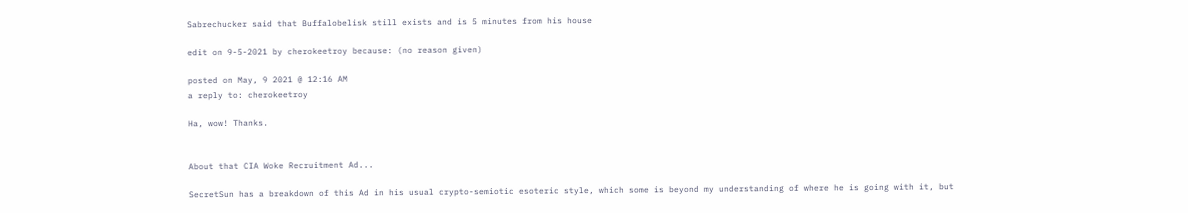Sabrechucker said that Buffalobelisk still exists and is 5 minutes from his house

edit on 9-5-2021 by cherokeetroy because: (no reason given)

posted on May, 9 2021 @ 12:16 AM
a reply to: cherokeetroy

Ha, wow! Thanks.


About that CIA Woke Recruitment Ad...

SecretSun has a breakdown of this Ad in his usual crypto-semiotic esoteric style, which some is beyond my understanding of where he is going with it, but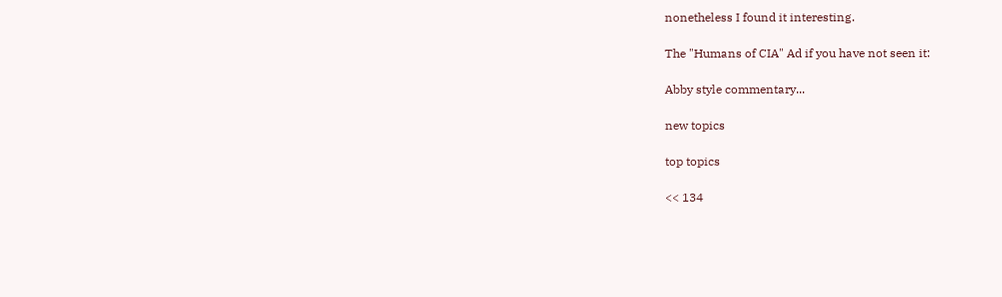nonetheless I found it interesting.

The "Humans of CIA" Ad if you have not seen it:

Abby style commentary...

new topics

top topics

<< 134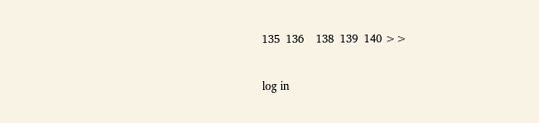135  136    138  139  140 >>

log in